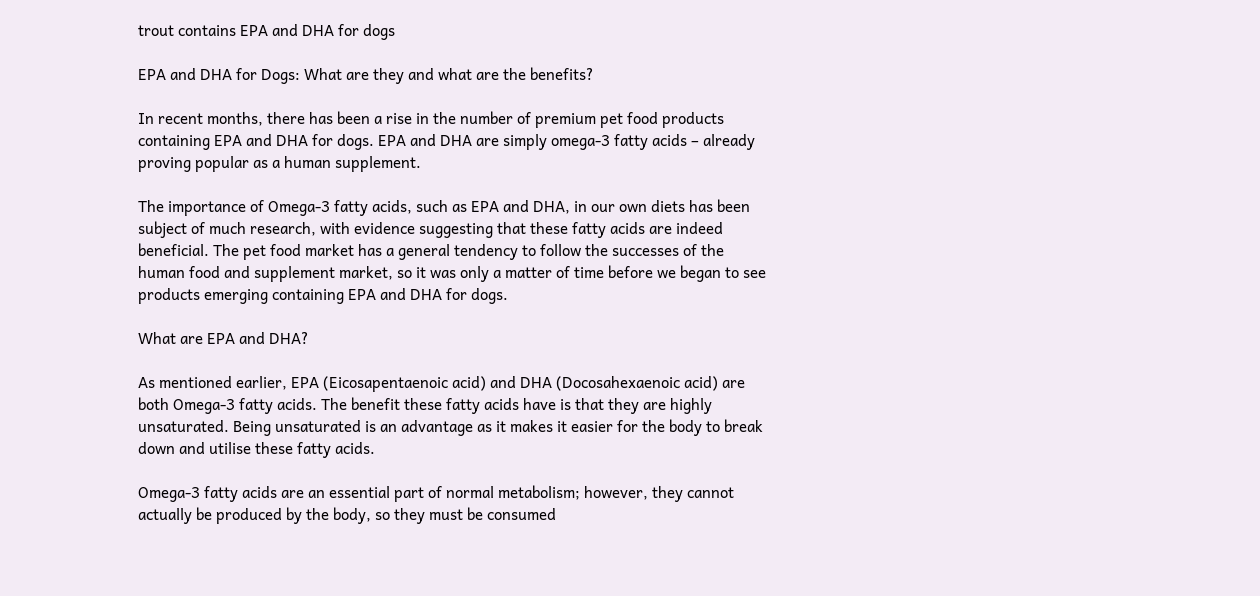trout contains EPA and DHA for dogs

EPA and DHA for Dogs: What are they and what are the benefits?

In recent months, there has been a rise in the number of premium pet food products containing EPA and DHA for dogs. EPA and DHA are simply omega-3 fatty acids – already proving popular as a human supplement.

The importance of Omega-3 fatty acids, such as EPA and DHA, in our own diets has been subject of much research, with evidence suggesting that these fatty acids are indeed beneficial. The pet food market has a general tendency to follow the successes of the human food and supplement market, so it was only a matter of time before we began to see products emerging containing EPA and DHA for dogs.

What are EPA and DHA?

As mentioned earlier, EPA (Eicosapentaenoic acid) and DHA (Docosahexaenoic acid) are both Omega-3 fatty acids. The benefit these fatty acids have is that they are highly unsaturated. Being unsaturated is an advantage as it makes it easier for the body to break down and utilise these fatty acids.

Omega-3 fatty acids are an essential part of normal metabolism; however, they cannot actually be produced by the body, so they must be consumed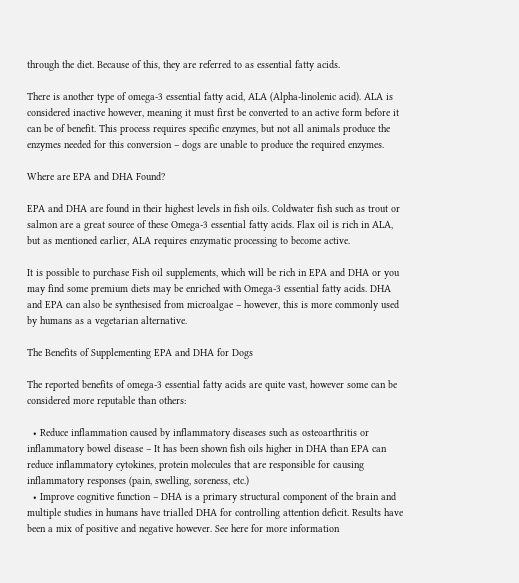through the diet. Because of this, they are referred to as essential fatty acids.

There is another type of omega-3 essential fatty acid, ALA (Alpha-linolenic acid). ALA is considered inactive however, meaning it must first be converted to an active form before it can be of benefit. This process requires specific enzymes, but not all animals produce the enzymes needed for this conversion – dogs are unable to produce the required enzymes.

Where are EPA and DHA Found?

EPA and DHA are found in their highest levels in fish oils. Coldwater fish such as trout or salmon are a great source of these Omega-3 essential fatty acids. Flax oil is rich in ALA, but as mentioned earlier, ALA requires enzymatic processing to become active.

It is possible to purchase Fish oil supplements, which will be rich in EPA and DHA or you may find some premium diets may be enriched with Omega-3 essential fatty acids. DHA and EPA can also be synthesised from microalgae – however, this is more commonly used by humans as a vegetarian alternative.

The Benefits of Supplementing EPA and DHA for Dogs

The reported benefits of omega-3 essential fatty acids are quite vast, however some can be considered more reputable than others:

  • Reduce inflammation caused by inflammatory diseases such as osteoarthritis or inflammatory bowel disease – It has been shown fish oils higher in DHA than EPA can reduce inflammatory cytokines, protein molecules that are responsible for causing inflammatory responses (pain, swelling, soreness, etc.)
  • Improve cognitive function – DHA is a primary structural component of the brain and multiple studies in humans have trialled DHA for controlling attention deficit. Results have been a mix of positive and negative however. See here for more information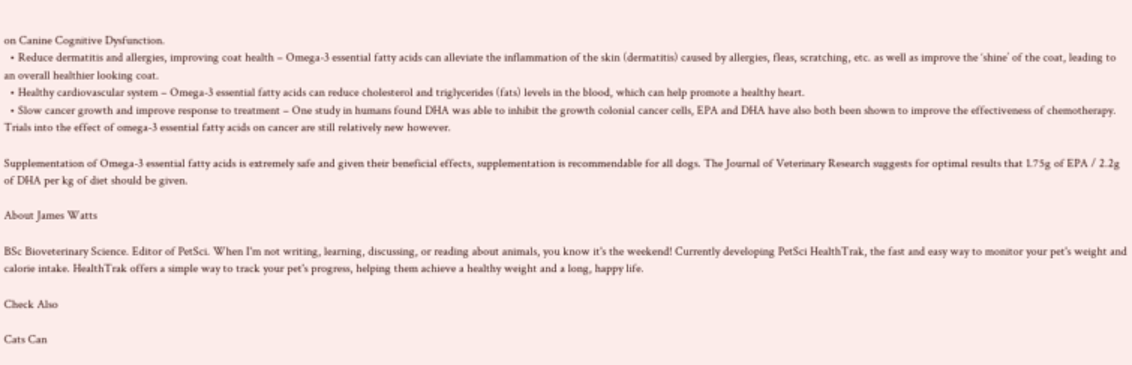on Canine Cognitive Dysfunction.
  • Reduce dermatitis and allergies, improving coat health – Omega-3 essential fatty acids can alleviate the inflammation of the skin (dermatitis) caused by allergies, fleas, scratching, etc. as well as improve the ‘shine’ of the coat, leading to an overall healthier looking coat.
  • Healthy cardiovascular system – Omega-3 essential fatty acids can reduce cholesterol and triglycerides (fats) levels in the blood, which can help promote a healthy heart.
  • Slow cancer growth and improve response to treatment – One study in humans found DHA was able to inhibit the growth colonial cancer cells, EPA and DHA have also both been shown to improve the effectiveness of chemotherapy. Trials into the effect of omega-3 essential fatty acids on cancer are still relatively new however.

Supplementation of Omega-3 essential fatty acids is extremely safe and given their beneficial effects, supplementation is recommendable for all dogs. The Journal of Veterinary Research suggests for optimal results that 1.75g of EPA / 2.2g of DHA per kg of diet should be given.

About James Watts

BSc Bioveterinary Science. Editor of PetSci. When I'm not writing, learning, discussing, or reading about animals, you know it's the weekend! Currently developing PetSci HealthTrak, the fast and easy way to monitor your pet's weight and calorie intake. HealthTrak offers a simple way to track your pet's progress, helping them achieve a healthy weight and a long, happy life.

Check Also

Cats Can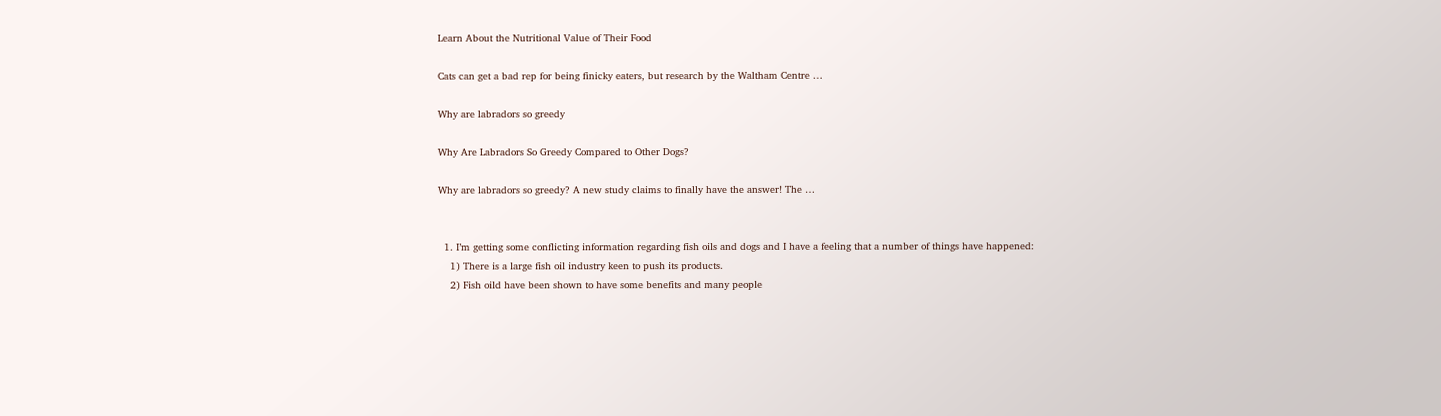Learn About the Nutritional Value of Their Food

Cats can get a bad rep for being finicky eaters, but research by the Waltham Centre …

Why are labradors so greedy

Why Are Labradors So Greedy Compared to Other Dogs?

Why are labradors so greedy? A new study claims to finally have the answer! The …


  1. I’m getting some conflicting information regarding fish oils and dogs and I have a feeling that a number of things have happened:
    1) There is a large fish oil industry keen to push its products.
    2) Fish oild have been shown to have some benefits and many people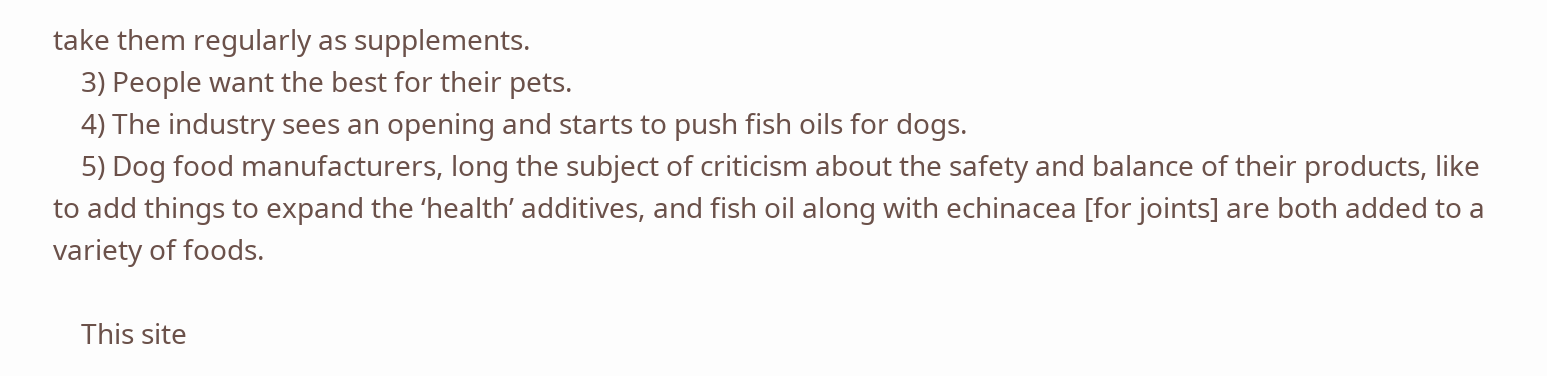take them regularly as supplements.
    3) People want the best for their pets.
    4) The industry sees an opening and starts to push fish oils for dogs.
    5) Dog food manufacturers, long the subject of criticism about the safety and balance of their products, like to add things to expand the ‘health’ additives, and fish oil along with echinacea [for joints] are both added to a variety of foods.

    This site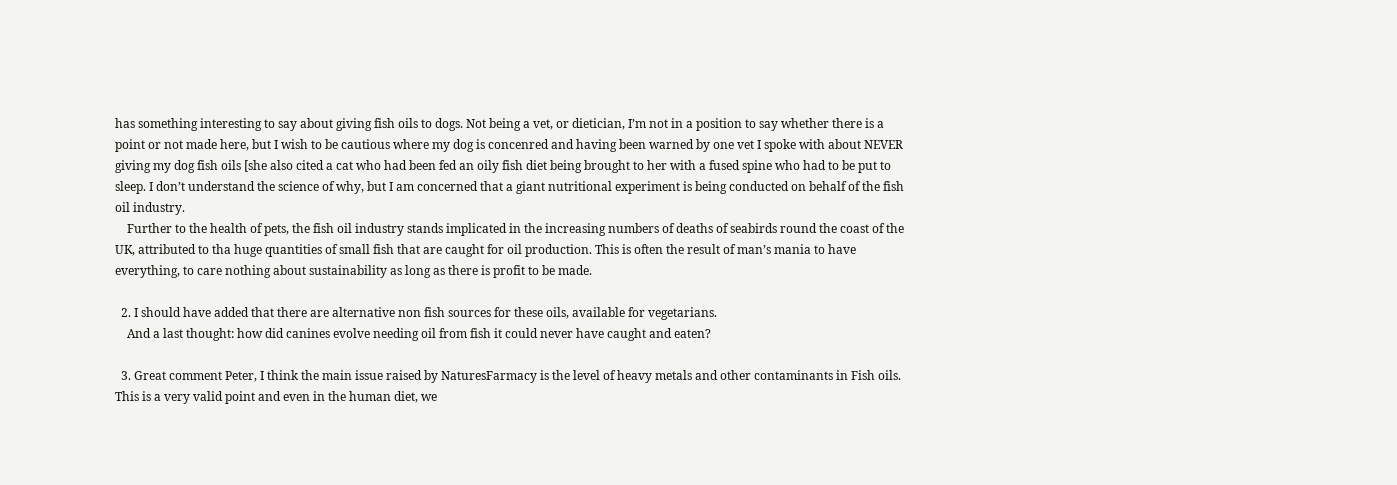has something interesting to say about giving fish oils to dogs. Not being a vet, or dietician, I’m not in a position to say whether there is a point or not made here, but I wish to be cautious where my dog is concenred and having been warned by one vet I spoke with about NEVER giving my dog fish oils [she also cited a cat who had been fed an oily fish diet being brought to her with a fused spine who had to be put to sleep. I don’t understand the science of why, but I am concerned that a giant nutritional experiment is being conducted on behalf of the fish oil industry.
    Further to the health of pets, the fish oil industry stands implicated in the increasing numbers of deaths of seabirds round the coast of the UK, attributed to tha huge quantities of small fish that are caught for oil production. This is often the result of man’s mania to have everything, to care nothing about sustainability as long as there is profit to be made.

  2. I should have added that there are alternative non fish sources for these oils, available for vegetarians.
    And a last thought: how did canines evolve needing oil from fish it could never have caught and eaten?

  3. Great comment Peter, I think the main issue raised by NaturesFarmacy is the level of heavy metals and other contaminants in Fish oils. This is a very valid point and even in the human diet, we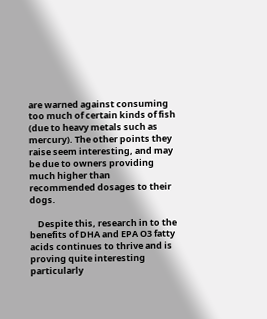are warned against consuming too much of certain kinds of fish (due to heavy metals such as mercury). The other points they raise seem interesting, and may be due to owners providing much higher than recommended dosages to their dogs.

    Despite this, research in to the benefits of DHA and EPA O3 fatty acids continues to thrive and is proving quite interesting particularly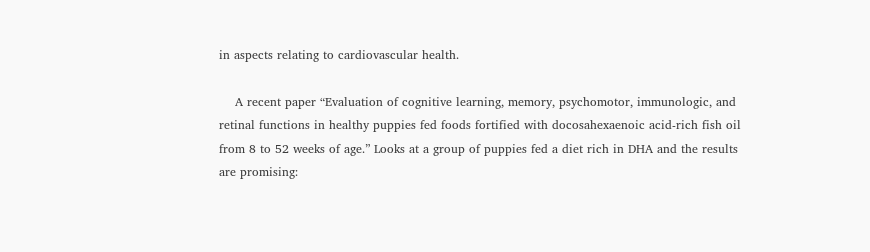in aspects relating to cardiovascular health.

    A recent paper “Evaluation of cognitive learning, memory, psychomotor, immunologic, and retinal functions in healthy puppies fed foods fortified with docosahexaenoic acid-rich fish oil from 8 to 52 weeks of age.” Looks at a group of puppies fed a diet rich in DHA and the results are promising: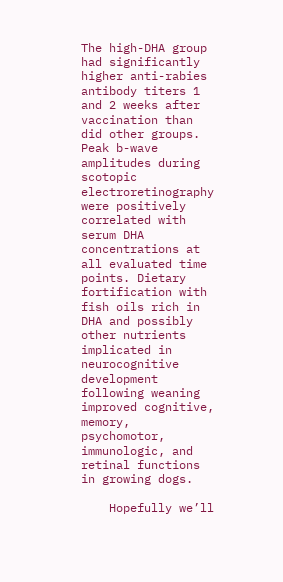The high-DHA group had significantly higher anti-rabies antibody titers 1 and 2 weeks after vaccination than did other groups. Peak b-wave amplitudes during scotopic electroretinography were positively correlated with serum DHA concentrations at all evaluated time points. Dietary fortification with fish oils rich in DHA and possibly other nutrients implicated in neurocognitive development following weaning improved cognitive, memory, psychomotor, immunologic, and retinal functions in growing dogs.

    Hopefully we’ll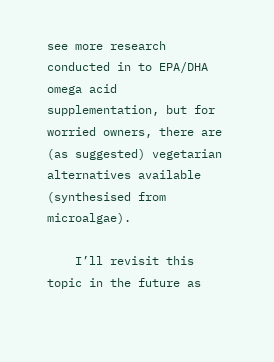see more research conducted in to EPA/DHA omega acid supplementation, but for worried owners, there are (as suggested) vegetarian alternatives available (synthesised from microalgae).

    I’ll revisit this topic in the future as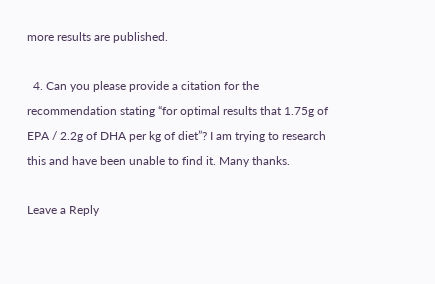more results are published.

  4. Can you please provide a citation for the recommendation stating “for optimal results that 1.75g of EPA / 2.2g of DHA per kg of diet”? I am trying to research this and have been unable to find it. Many thanks.

Leave a Reply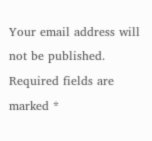Your email address will not be published. Required fields are marked *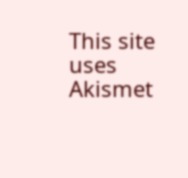This site uses Akismet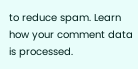to reduce spam. Learn how your comment data is processed.